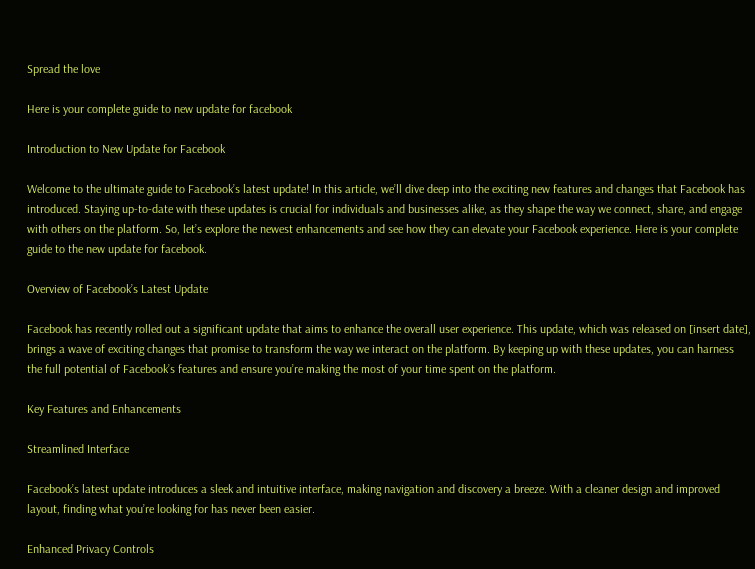Spread the love

Here is your complete guide to new update for facebook

Introduction to New Update for Facebook

Welcome to the ultimate guide to Facebook’s latest update! In this article, we’ll dive deep into the exciting new features and changes that Facebook has introduced. Staying up-to-date with these updates is crucial for individuals and businesses alike, as they shape the way we connect, share, and engage with others on the platform. So, let’s explore the newest enhancements and see how they can elevate your Facebook experience. Here is your complete guide to the new update for facebook.

Overview of Facebook’s Latest Update

Facebook has recently rolled out a significant update that aims to enhance the overall user experience. This update, which was released on [insert date], brings a wave of exciting changes that promise to transform the way we interact on the platform. By keeping up with these updates, you can harness the full potential of Facebook’s features and ensure you’re making the most of your time spent on the platform.

Key Features and Enhancements

Streamlined Interface

Facebook’s latest update introduces a sleek and intuitive interface, making navigation and discovery a breeze. With a cleaner design and improved layout, finding what you’re looking for has never been easier.

Enhanced Privacy Controls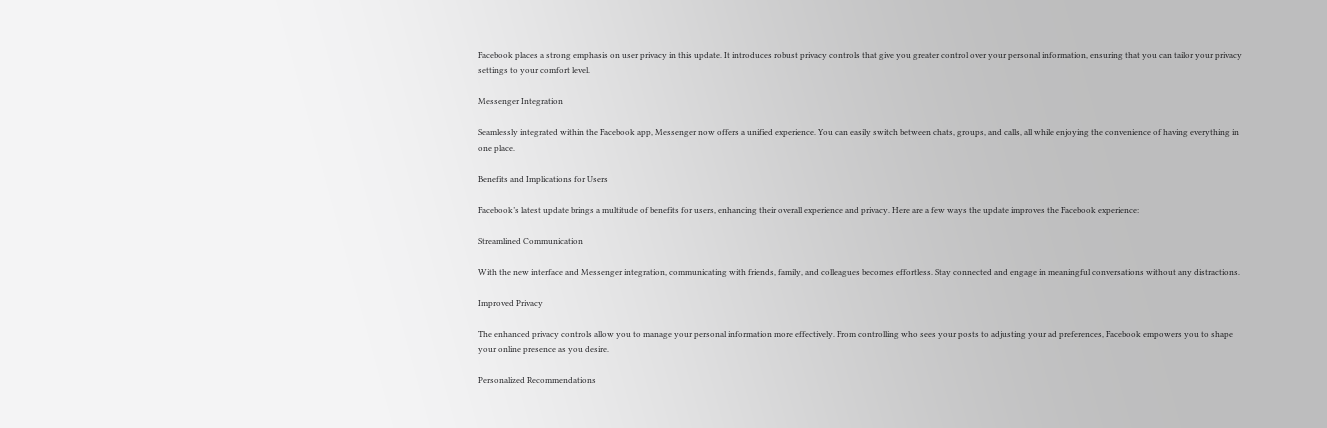Facebook places a strong emphasis on user privacy in this update. It introduces robust privacy controls that give you greater control over your personal information, ensuring that you can tailor your privacy settings to your comfort level.

Messenger Integration

Seamlessly integrated within the Facebook app, Messenger now offers a unified experience. You can easily switch between chats, groups, and calls, all while enjoying the convenience of having everything in one place.

Benefits and Implications for Users

Facebook’s latest update brings a multitude of benefits for users, enhancing their overall experience and privacy. Here are a few ways the update improves the Facebook experience:

Streamlined Communication

With the new interface and Messenger integration, communicating with friends, family, and colleagues becomes effortless. Stay connected and engage in meaningful conversations without any distractions.

Improved Privacy

The enhanced privacy controls allow you to manage your personal information more effectively. From controlling who sees your posts to adjusting your ad preferences, Facebook empowers you to shape your online presence as you desire.

Personalized Recommendations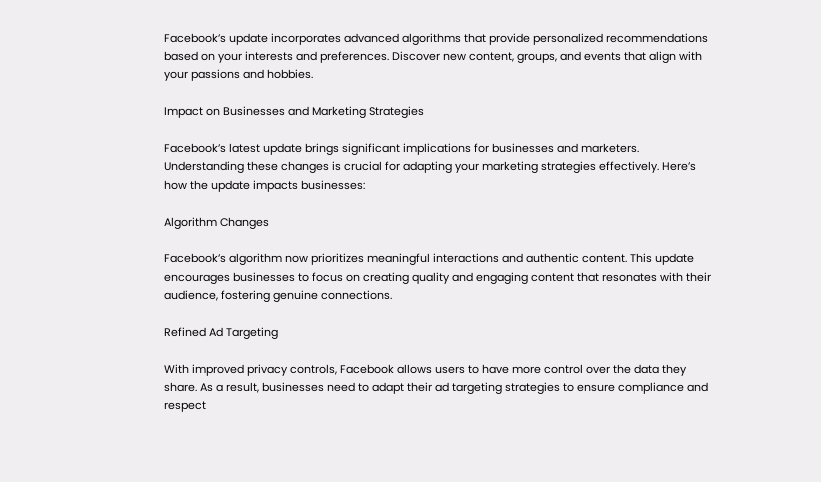Facebook’s update incorporates advanced algorithms that provide personalized recommendations based on your interests and preferences. Discover new content, groups, and events that align with your passions and hobbies.

Impact on Businesses and Marketing Strategies

Facebook’s latest update brings significant implications for businesses and marketers. Understanding these changes is crucial for adapting your marketing strategies effectively. Here’s how the update impacts businesses:

Algorithm Changes

Facebook’s algorithm now prioritizes meaningful interactions and authentic content. This update encourages businesses to focus on creating quality and engaging content that resonates with their audience, fostering genuine connections.

Refined Ad Targeting

With improved privacy controls, Facebook allows users to have more control over the data they share. As a result, businesses need to adapt their ad targeting strategies to ensure compliance and respect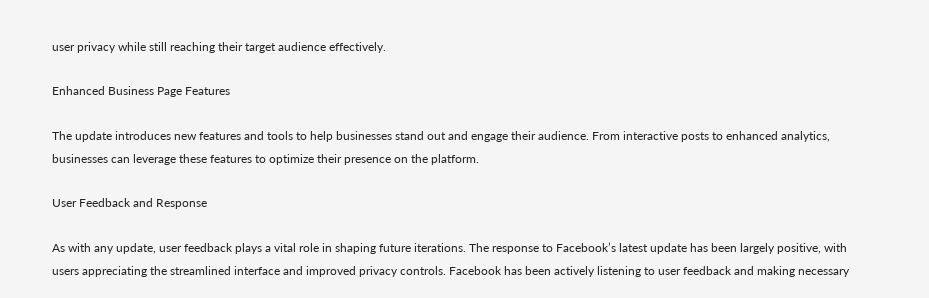user privacy while still reaching their target audience effectively.

Enhanced Business Page Features

The update introduces new features and tools to help businesses stand out and engage their audience. From interactive posts to enhanced analytics, businesses can leverage these features to optimize their presence on the platform.

User Feedback and Response

As with any update, user feedback plays a vital role in shaping future iterations. The response to Facebook’s latest update has been largely positive, with users appreciating the streamlined interface and improved privacy controls. Facebook has been actively listening to user feedback and making necessary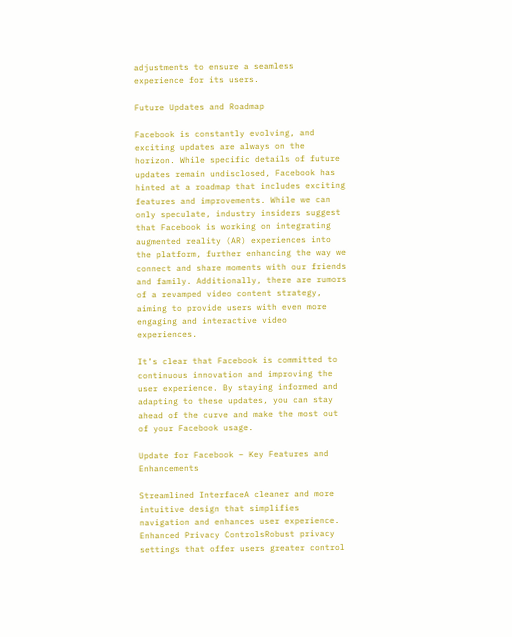adjustments to ensure a seamless experience for its users.

Future Updates and Roadmap

Facebook is constantly evolving, and exciting updates are always on the horizon. While specific details of future updates remain undisclosed, Facebook has hinted at a roadmap that includes exciting features and improvements. While we can only speculate, industry insiders suggest that Facebook is working on integrating augmented reality (AR) experiences into the platform, further enhancing the way we connect and share moments with our friends and family. Additionally, there are rumors of a revamped video content strategy, aiming to provide users with even more engaging and interactive video experiences.

It’s clear that Facebook is committed to continuous innovation and improving the user experience. By staying informed and adapting to these updates, you can stay ahead of the curve and make the most out of your Facebook usage.

Update for Facebook – Key Features and Enhancements

Streamlined InterfaceA cleaner and more intuitive design that simplifies navigation and enhances user experience.
Enhanced Privacy ControlsRobust privacy settings that offer users greater control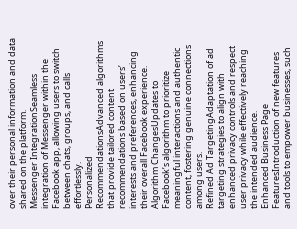over their personal information and data shared on the platform.
Messenger IntegrationSeamless integration of Messenger within the Facebook app, allowing users to switch between chats, groups, and calls effortlessly.
Personalized RecommendationsAdvanced algorithms that provide tailored content recommendations based on users’ interests and preferences, enhancing their overall Facebook experience.
Algorithm ChangesUpdates to Facebook’s algorithm to prioritize meaningful interactions and authentic content, fostering genuine connections among users.
Refined Ad TargetingAdaptation of ad targeting strategies to align with enhanced privacy controls and respect user privacy while effectively reaching the intended audience.
Enhanced Business Page FeaturesIntroduction of new features and tools to empower businesses, such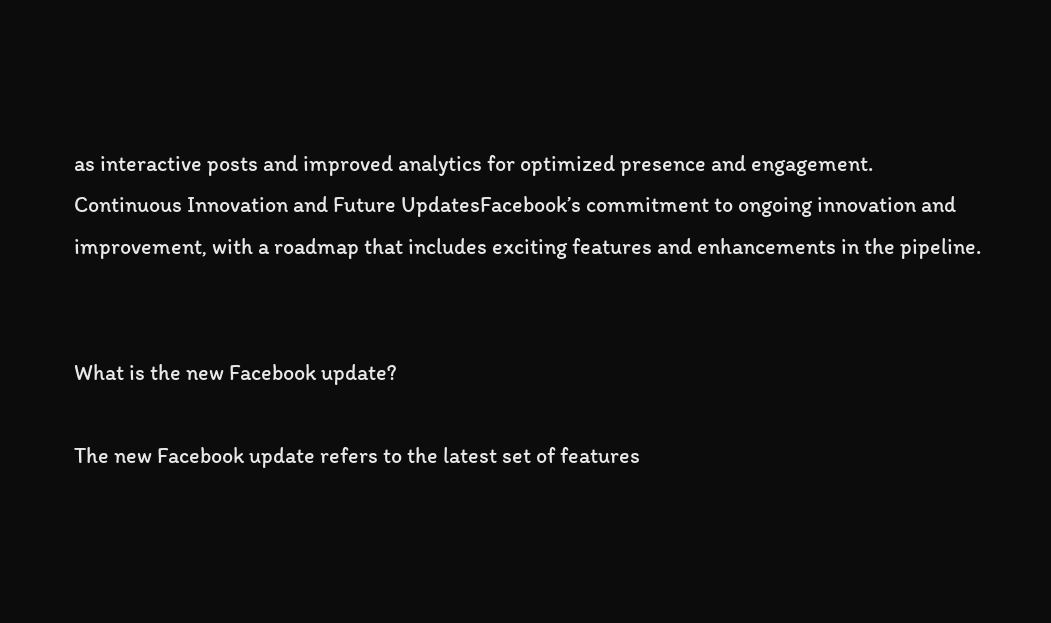as interactive posts and improved analytics for optimized presence and engagement.
Continuous Innovation and Future UpdatesFacebook’s commitment to ongoing innovation and improvement, with a roadmap that includes exciting features and enhancements in the pipeline.


What is the new Facebook update?

The new Facebook update refers to the latest set of features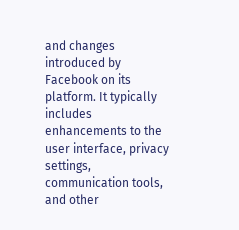and changes introduced by Facebook on its platform. It typically includes enhancements to the user interface, privacy settings, communication tools, and other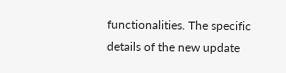functionalities. The specific details of the new update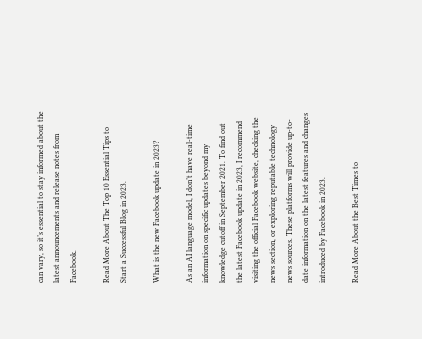can vary, so it’s essential to stay informed about the latest announcements and release notes from Facebook.

Read More About The Top 10 Essential Tips to Start a Successful Blog in 2023.

What is the new Facebook update in 2023?

As an AI language model, I don’t have real-time information on specific updates beyond my knowledge cutoff in September 2021. To find out the latest Facebook update in 2023, I recommend visiting the official Facebook website, checking the news section, or exploring reputable technology news sources. These platforms will provide up-to-date information on the latest features and changes introduced by Facebook in 2023.

Read More About the Best Times to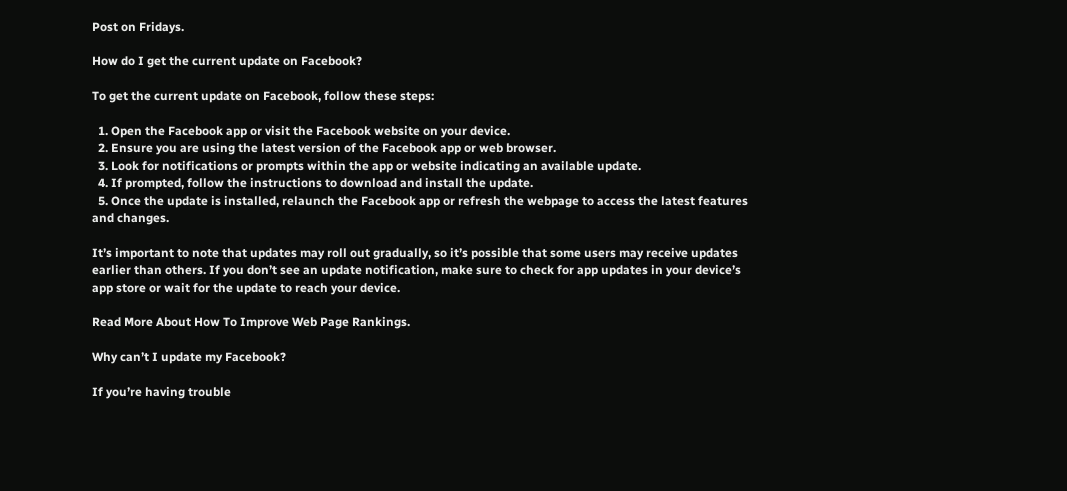Post on Fridays.

How do I get the current update on Facebook?

To get the current update on Facebook, follow these steps:

  1. Open the Facebook app or visit the Facebook website on your device.
  2. Ensure you are using the latest version of the Facebook app or web browser.
  3. Look for notifications or prompts within the app or website indicating an available update.
  4. If prompted, follow the instructions to download and install the update.
  5. Once the update is installed, relaunch the Facebook app or refresh the webpage to access the latest features and changes.

It’s important to note that updates may roll out gradually, so it’s possible that some users may receive updates earlier than others. If you don’t see an update notification, make sure to check for app updates in your device’s app store or wait for the update to reach your device.

Read More About How To Improve Web Page Rankings.

Why can’t I update my Facebook?

If you’re having trouble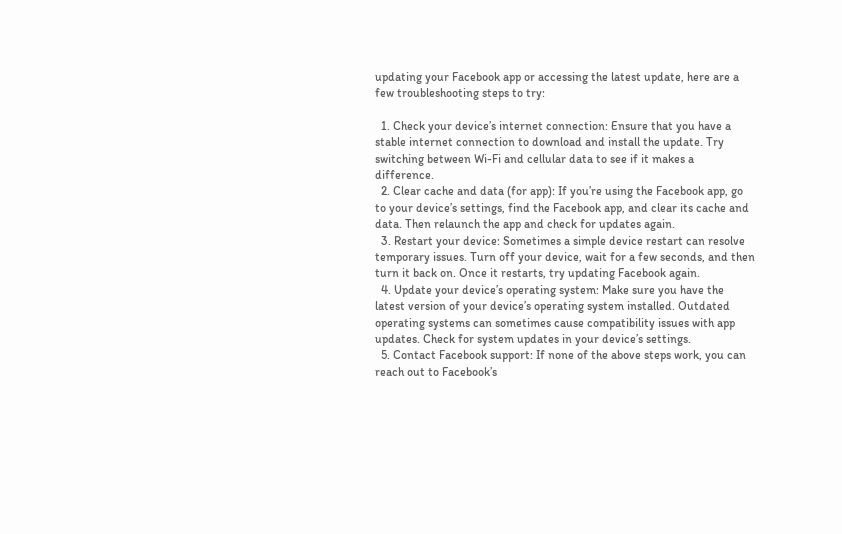updating your Facebook app or accessing the latest update, here are a few troubleshooting steps to try:

  1. Check your device’s internet connection: Ensure that you have a stable internet connection to download and install the update. Try switching between Wi-Fi and cellular data to see if it makes a difference.
  2. Clear cache and data (for app): If you’re using the Facebook app, go to your device’s settings, find the Facebook app, and clear its cache and data. Then relaunch the app and check for updates again.
  3. Restart your device: Sometimes a simple device restart can resolve temporary issues. Turn off your device, wait for a few seconds, and then turn it back on. Once it restarts, try updating Facebook again.
  4. Update your device’s operating system: Make sure you have the latest version of your device’s operating system installed. Outdated operating systems can sometimes cause compatibility issues with app updates. Check for system updates in your device’s settings.
  5. Contact Facebook support: If none of the above steps work, you can reach out to Facebook’s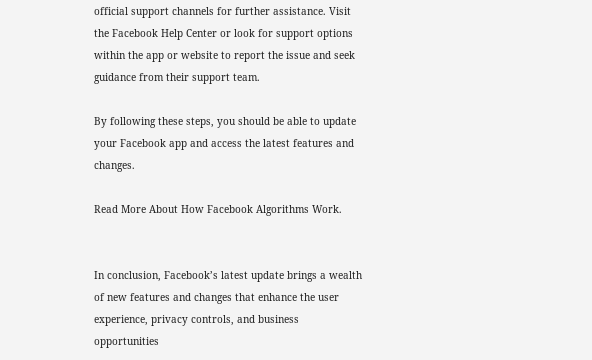official support channels for further assistance. Visit the Facebook Help Center or look for support options within the app or website to report the issue and seek guidance from their support team.

By following these steps, you should be able to update your Facebook app and access the latest features and changes.

Read More About How Facebook Algorithms Work.


In conclusion, Facebook’s latest update brings a wealth of new features and changes that enhance the user experience, privacy controls, and business opportunities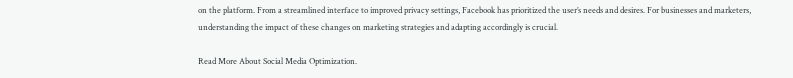on the platform. From a streamlined interface to improved privacy settings, Facebook has prioritized the user’s needs and desires. For businesses and marketers, understanding the impact of these changes on marketing strategies and adapting accordingly is crucial.

Read More About Social Media Optimization.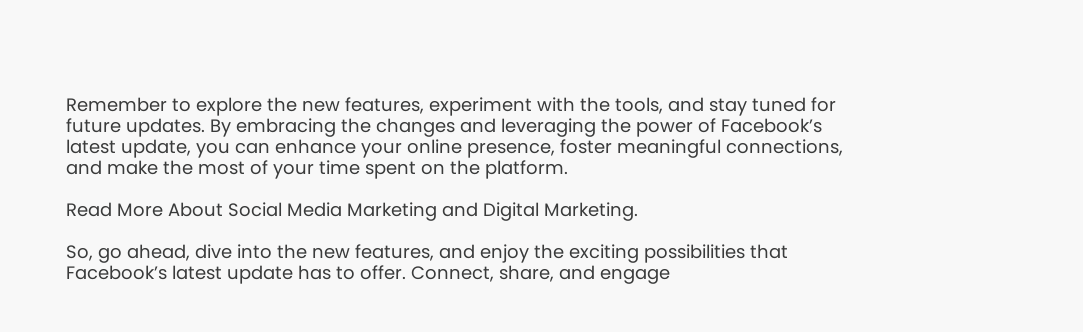Remember to explore the new features, experiment with the tools, and stay tuned for future updates. By embracing the changes and leveraging the power of Facebook’s latest update, you can enhance your online presence, foster meaningful connections, and make the most of your time spent on the platform.

Read More About Social Media Marketing and Digital Marketing.

So, go ahead, dive into the new features, and enjoy the exciting possibilities that Facebook’s latest update has to offer. Connect, share, and engage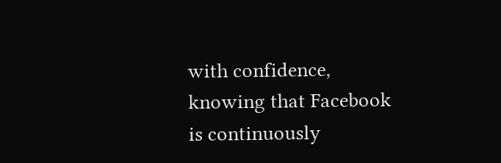with confidence, knowing that Facebook is continuously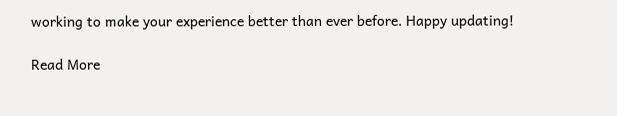working to make your experience better than ever before. Happy updating!

Read More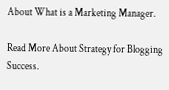About What is a Marketing Manager.

Read More About Strategy for Blogging Success.